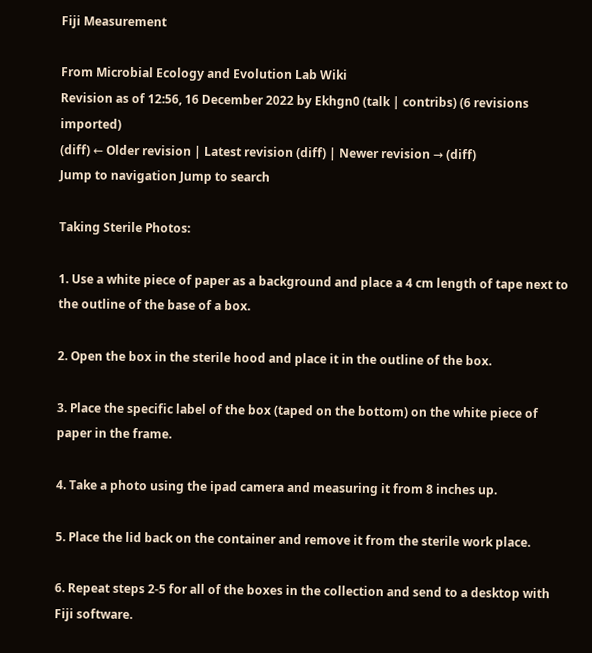Fiji Measurement

From Microbial Ecology and Evolution Lab Wiki
Revision as of 12:56, 16 December 2022 by Ekhgn0 (talk | contribs) (6 revisions imported)
(diff) ← Older revision | Latest revision (diff) | Newer revision → (diff)
Jump to navigation Jump to search

Taking Sterile Photos:

1. Use a white piece of paper as a background and place a 4 cm length of tape next to the outline of the base of a box.

2. Open the box in the sterile hood and place it in the outline of the box.

3. Place the specific label of the box (taped on the bottom) on the white piece of paper in the frame.

4. Take a photo using the ipad camera and measuring it from 8 inches up.

5. Place the lid back on the container and remove it from the sterile work place.

6. Repeat steps 2-5 for all of the boxes in the collection and send to a desktop with Fiji software.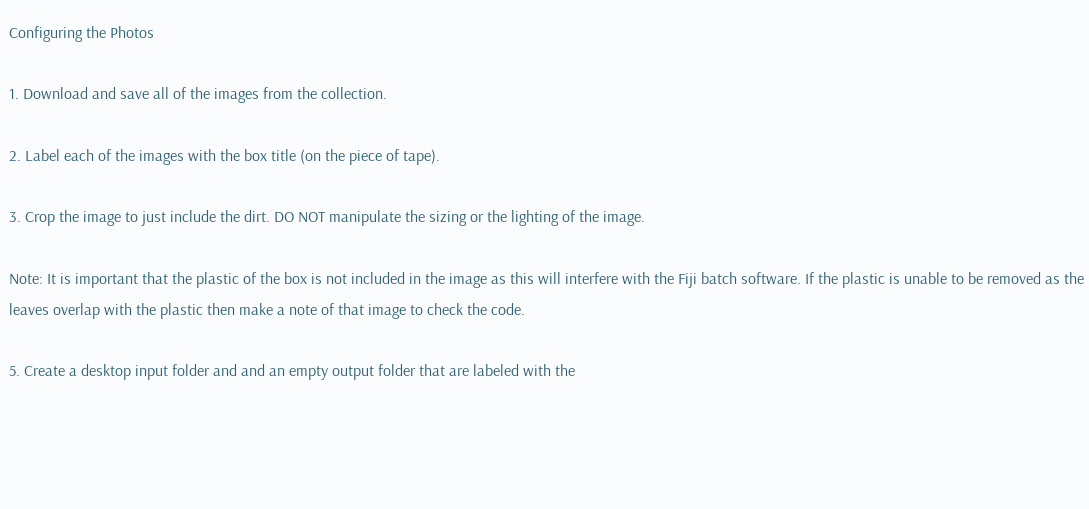Configuring the Photos

1. Download and save all of the images from the collection.

2. Label each of the images with the box title (on the piece of tape).

3. Crop the image to just include the dirt. DO NOT manipulate the sizing or the lighting of the image.

Note: It is important that the plastic of the box is not included in the image as this will interfere with the Fiji batch software. If the plastic is unable to be removed as the leaves overlap with the plastic then make a note of that image to check the code.

5. Create a desktop input folder and and an empty output folder that are labeled with the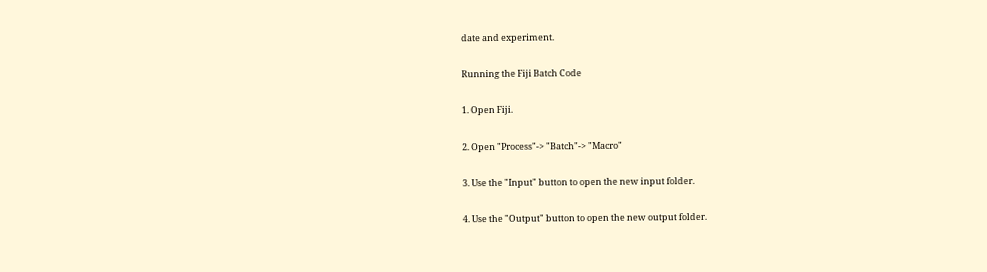date and experiment.

Running the Fiji Batch Code

1. Open Fiji.

2. Open "Process"-> "Batch"-> "Macro"

3. Use the "Input" button to open the new input folder.

4. Use the "Output" button to open the new output folder.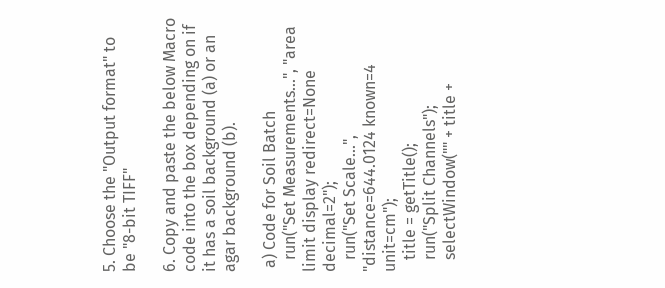5. Choose the "Output format" to be "8-bit TIFF"

6. Copy and paste the below Macro code into the box depending on if it has a soil background (a) or an agar background (b).

 a) Code for Soil Batch
   run("Set Measurements...", "area limit display redirect=None decimal=2");
   run("Set Scale...", "distance=644.0124 known=4 unit=cm");
   title = getTitle();
   run("Split Channels");
   selectWindow("" + title +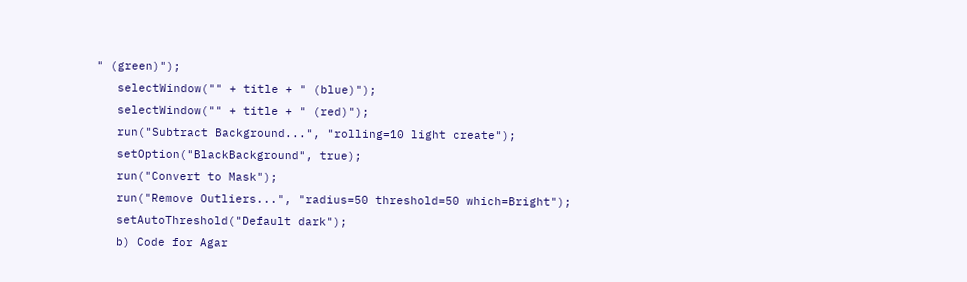" (green)");
   selectWindow("" + title + " (blue)");
   selectWindow("" + title + " (red)");
   run("Subtract Background...", "rolling=10 light create");
   setOption("BlackBackground", true);
   run("Convert to Mask");
   run("Remove Outliers...", "radius=50 threshold=50 which=Bright");
   setAutoThreshold("Default dark");
   b) Code for Agar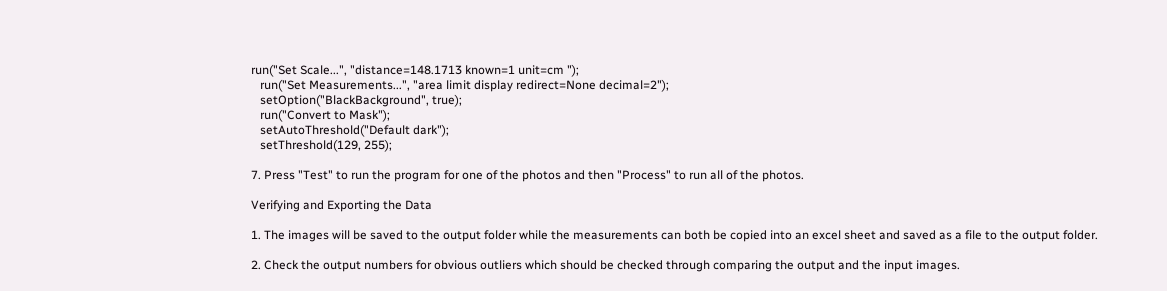run("Set Scale...", "distance=148.1713 known=1 unit=cm ");
   run("Set Measurements...", "area limit display redirect=None decimal=2");
   setOption("BlackBackground", true);
   run("Convert to Mask");
   setAutoThreshold("Default dark");
   setThreshold(129, 255);

7. Press "Test" to run the program for one of the photos and then "Process" to run all of the photos.

Verifying and Exporting the Data

1. The images will be saved to the output folder while the measurements can both be copied into an excel sheet and saved as a file to the output folder.

2. Check the output numbers for obvious outliers which should be checked through comparing the output and the input images.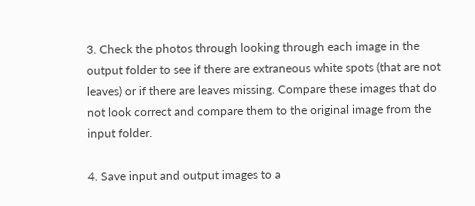3. Check the photos through looking through each image in the output folder to see if there are extraneous white spots (that are not leaves) or if there are leaves missing. Compare these images that do not look correct and compare them to the original image from the input folder.

4. Save input and output images to a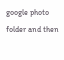google photo folder and then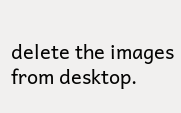delete the images from desktop.